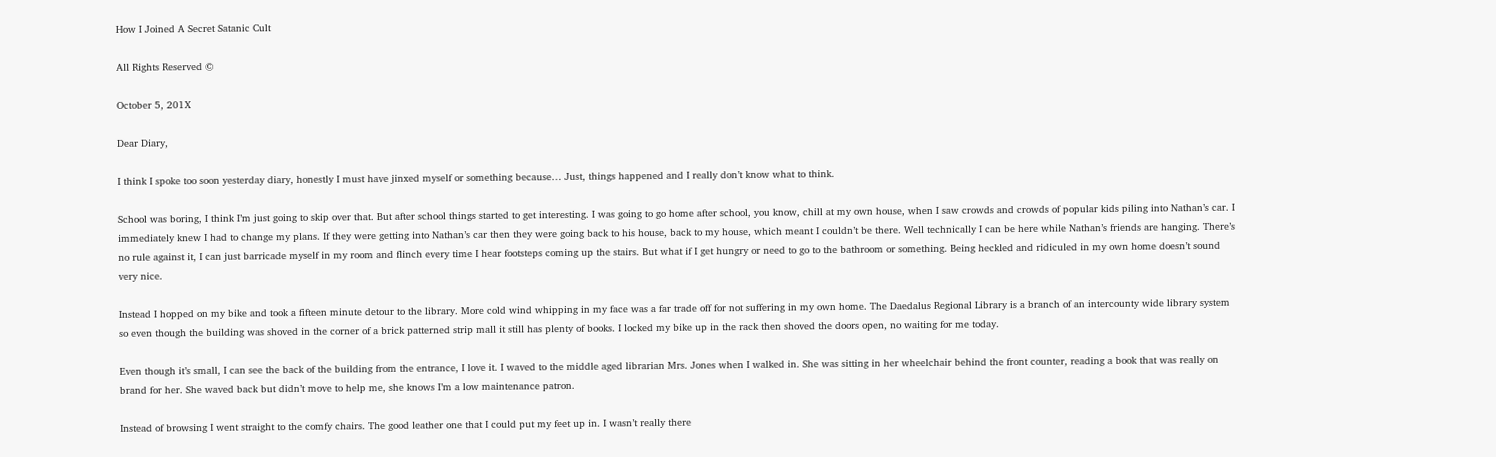How I Joined A Secret Satanic Cult

All Rights Reserved ©

October 5, 201X

Dear Diary,

I think I spoke too soon yesterday diary, honestly I must have jinxed myself or something because… Just, things happened and I really don’t know what to think.

School was boring, I think I’m just going to skip over that. But after school things started to get interesting. I was going to go home after school, you know, chill at my own house, when I saw crowds and crowds of popular kids piling into Nathan’s car. I immediately knew I had to change my plans. If they were getting into Nathan’s car then they were going back to his house, back to my house, which meant I couldn’t be there. Well technically I can be here while Nathan’s friends are hanging. There’s no rule against it, I can just barricade myself in my room and flinch every time I hear footsteps coming up the stairs. But what if I get hungry or need to go to the bathroom or something. Being heckled and ridiculed in my own home doesn’t sound very nice.

Instead I hopped on my bike and took a fifteen minute detour to the library. More cold wind whipping in my face was a far trade off for not suffering in my own home. The Daedalus Regional Library is a branch of an intercounty wide library system so even though the building was shoved in the corner of a brick patterned strip mall it still has plenty of books. I locked my bike up in the rack then shoved the doors open, no waiting for me today.

Even though it’s small, I can see the back of the building from the entrance, I love it. I waved to the middle aged librarian Mrs. Jones when I walked in. She was sitting in her wheelchair behind the front counter, reading a book that was really on brand for her. She waved back but didn’t move to help me, she knows I’m a low maintenance patron.

Instead of browsing I went straight to the comfy chairs. The good leather one that I could put my feet up in. I wasn’t really there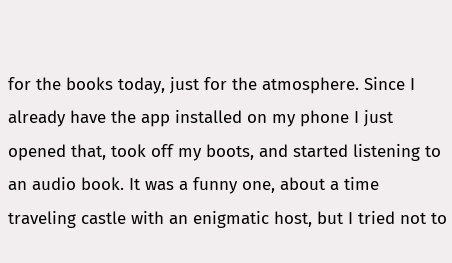for the books today, just for the atmosphere. Since I already have the app installed on my phone I just opened that, took off my boots, and started listening to an audio book. It was a funny one, about a time traveling castle with an enigmatic host, but I tried not to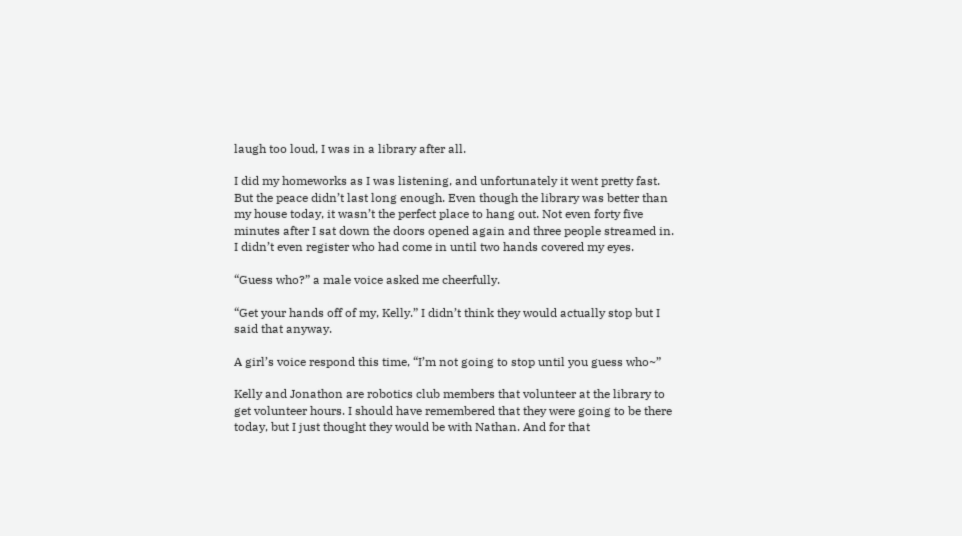laugh too loud, I was in a library after all.

I did my homeworks as I was listening, and unfortunately it went pretty fast. But the peace didn’t last long enough. Even though the library was better than my house today, it wasn’t the perfect place to hang out. Not even forty five minutes after I sat down the doors opened again and three people streamed in. I didn’t even register who had come in until two hands covered my eyes.

“Guess who?” a male voice asked me cheerfully.

“Get your hands off of my, Kelly.” I didn’t think they would actually stop but I said that anyway.

A girl’s voice respond this time, “I’m not going to stop until you guess who~”

Kelly and Jonathon are robotics club members that volunteer at the library to get volunteer hours. I should have remembered that they were going to be there today, but I just thought they would be with Nathan. And for that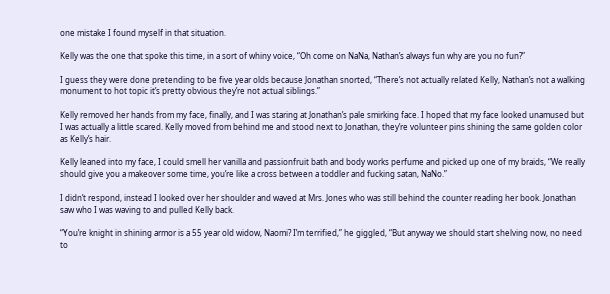one mistake I found myself in that situation.

Kelly was the one that spoke this time, in a sort of whiny voice, “Oh come on NaNa, Nathan’s always fun why are you no fun?”

I guess they were done pretending to be five year olds because Jonathan snorted, “There’s not actually related Kelly, Nathan’s not a walking monument to hot topic it’s pretty obvious they’re not actual siblings.”

Kelly removed her hands from my face, finally, and I was staring at Jonathan’s pale smirking face. I hoped that my face looked unamused but I was actually a little scared. Kelly moved from behind me and stood next to Jonathan, they’re volunteer pins shining the same golden color as Kelly’s hair.

Kelly leaned into my face, I could smell her vanilla and passionfruit bath and body works perfume and picked up one of my braids, “We really should give you a makeover some time, you’re like a cross between a toddler and fucking satan, NaNo.”

I didn’t respond, instead I looked over her shoulder and waved at Mrs. Jones who was still behind the counter reading her book. Jonathan saw who I was waving to and pulled Kelly back.

“You’re knight in shining armor is a 55 year old widow, Naomi? I’m terrified,” he giggled, “But anyway we should start shelving now, no need to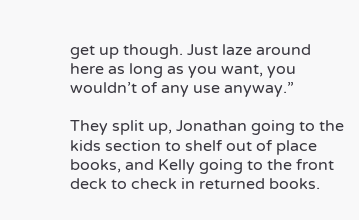get up though. Just laze around here as long as you want, you wouldn’t of any use anyway.”

They split up, Jonathan going to the kids section to shelf out of place books, and Kelly going to the front deck to check in returned books.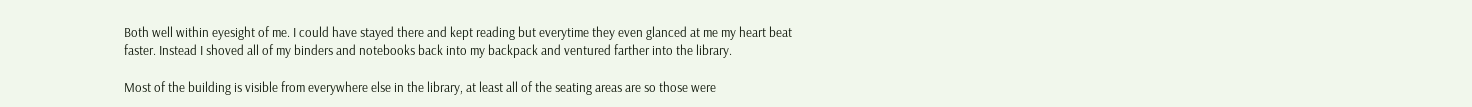Both well within eyesight of me. I could have stayed there and kept reading but everytime they even glanced at me my heart beat faster. Instead I shoved all of my binders and notebooks back into my backpack and ventured farther into the library.

Most of the building is visible from everywhere else in the library, at least all of the seating areas are so those were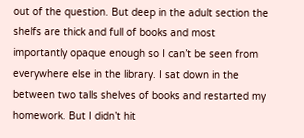out of the question. But deep in the adult section the shelfs are thick and full of books and most importantly opaque enough so I can’t be seen from everywhere else in the library. I sat down in the between two talls shelves of books and restarted my homework. But I didn’t hit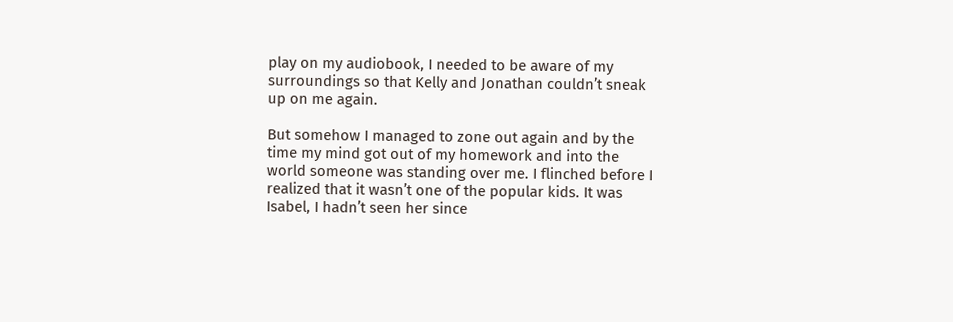play on my audiobook, I needed to be aware of my surroundings so that Kelly and Jonathan couldn’t sneak up on me again.

But somehow I managed to zone out again and by the time my mind got out of my homework and into the world someone was standing over me. I flinched before I realized that it wasn’t one of the popular kids. It was Isabel, I hadn’t seen her since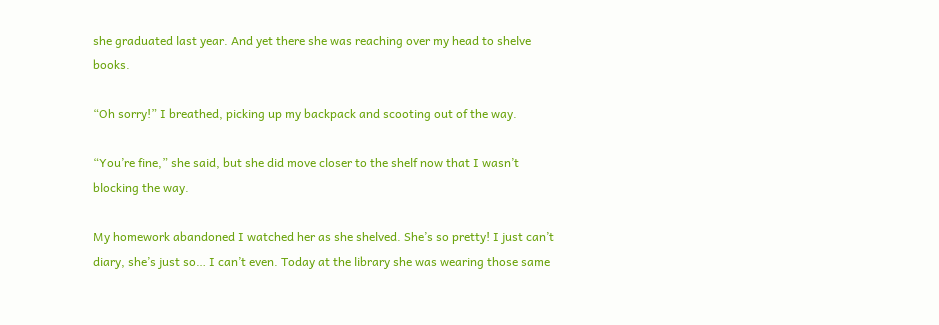she graduated last year. And yet there she was reaching over my head to shelve books.

“Oh sorry!” I breathed, picking up my backpack and scooting out of the way.

“You’re fine,” she said, but she did move closer to the shelf now that I wasn’t blocking the way.

My homework abandoned I watched her as she shelved. She’s so pretty! I just can’t diary, she’s just so… I can’t even. Today at the library she was wearing those same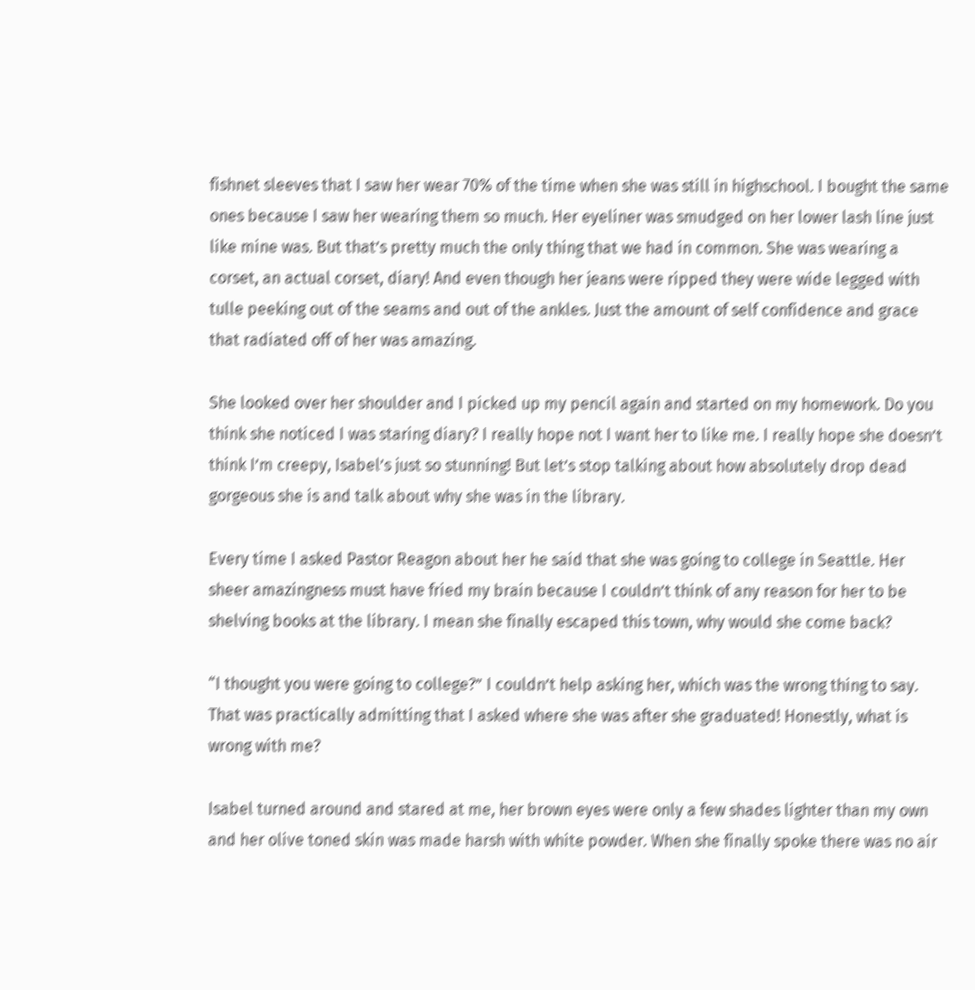fishnet sleeves that I saw her wear 70% of the time when she was still in highschool. I bought the same ones because I saw her wearing them so much. Her eyeliner was smudged on her lower lash line just like mine was. But that’s pretty much the only thing that we had in common. She was wearing a corset, an actual corset, diary! And even though her jeans were ripped they were wide legged with tulle peeking out of the seams and out of the ankles. Just the amount of self confidence and grace that radiated off of her was amazing.

She looked over her shoulder and I picked up my pencil again and started on my homework. Do you think she noticed I was staring diary? I really hope not I want her to like me. I really hope she doesn’t think I’m creepy, Isabel’s just so stunning! But let’s stop talking about how absolutely drop dead gorgeous she is and talk about why she was in the library.

Every time I asked Pastor Reagon about her he said that she was going to college in Seattle. Her sheer amazingness must have fried my brain because I couldn’t think of any reason for her to be shelving books at the library. I mean she finally escaped this town, why would she come back?

“I thought you were going to college?” I couldn’t help asking her, which was the wrong thing to say. That was practically admitting that I asked where she was after she graduated! Honestly, what is wrong with me?

Isabel turned around and stared at me, her brown eyes were only a few shades lighter than my own and her olive toned skin was made harsh with white powder. When she finally spoke there was no air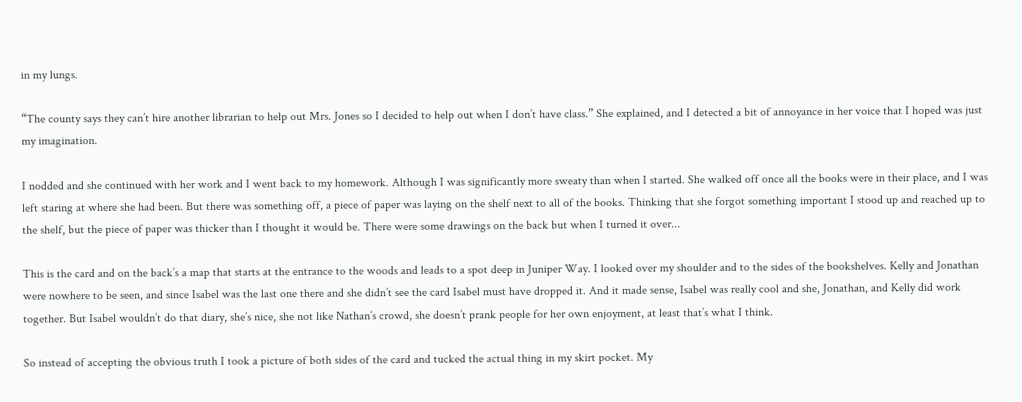in my lungs.

“The county says they can’t hire another librarian to help out Mrs. Jones so I decided to help out when I don’t have class.” She explained, and I detected a bit of annoyance in her voice that I hoped was just my imagination.

I nodded and she continued with her work and I went back to my homework. Although I was significantly more sweaty than when I started. She walked off once all the books were in their place, and I was left staring at where she had been. But there was something off, a piece of paper was laying on the shelf next to all of the books. Thinking that she forgot something important I stood up and reached up to the shelf, but the piece of paper was thicker than I thought it would be. There were some drawings on the back but when I turned it over...

This is the card and on the back’s a map that starts at the entrance to the woods and leads to a spot deep in Juniper Way. I looked over my shoulder and to the sides of the bookshelves. Kelly and Jonathan were nowhere to be seen, and since Isabel was the last one there and she didn’t see the card Isabel must have dropped it. And it made sense, Isabel was really cool and she, Jonathan, and Kelly did work together. But Isabel wouldn’t do that diary, she’s nice, she not like Nathan’s crowd, she doesn’t prank people for her own enjoyment, at least that’s what I think.

So instead of accepting the obvious truth I took a picture of both sides of the card and tucked the actual thing in my skirt pocket. My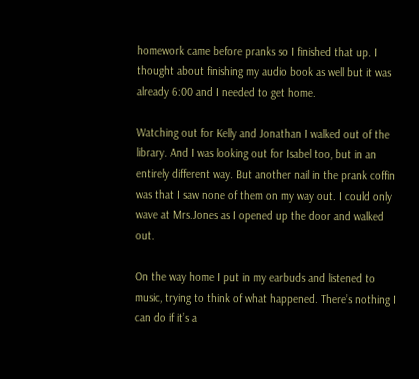homework came before pranks so I finished that up. I thought about finishing my audio book as well but it was already 6:00 and I needed to get home.

Watching out for Kelly and Jonathan I walked out of the library. And I was looking out for Isabel too, but in an entirely different way. But another nail in the prank coffin was that I saw none of them on my way out. I could only wave at Mrs.Jones as I opened up the door and walked out.

On the way home I put in my earbuds and listened to music, trying to think of what happened. There’s nothing I can do if it’s a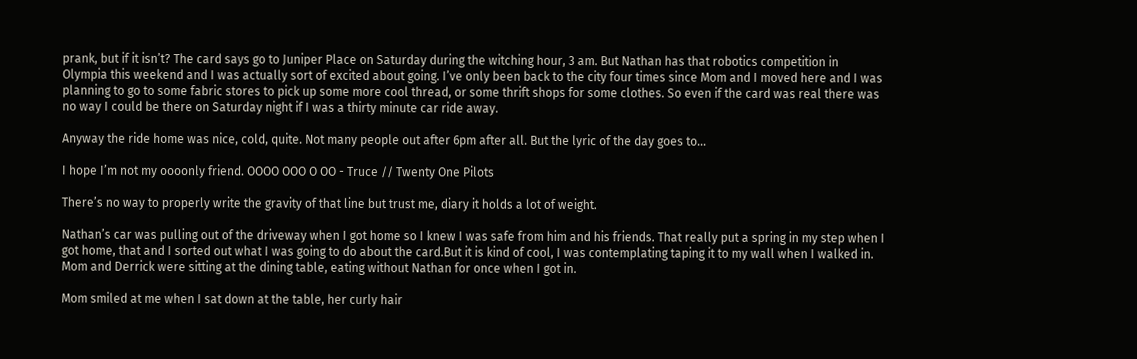prank, but if it isn’t? The card says go to Juniper Place on Saturday during the witching hour, 3 am. But Nathan has that robotics competition in Olympia this weekend and I was actually sort of excited about going. I’ve only been back to the city four times since Mom and I moved here and I was planning to go to some fabric stores to pick up some more cool thread, or some thrift shops for some clothes. So even if the card was real there was no way I could be there on Saturday night if I was a thirty minute car ride away.

Anyway the ride home was nice, cold, quite. Not many people out after 6pm after all. But the lyric of the day goes to…

I hope I’m not my oooonly friend. OOOO OOO O OO - Truce // Twenty One Pilots

There’s no way to properly write the gravity of that line but trust me, diary it holds a lot of weight.

Nathan’s car was pulling out of the driveway when I got home so I knew I was safe from him and his friends. That really put a spring in my step when I got home, that and I sorted out what I was going to do about the card.But it is kind of cool, I was contemplating taping it to my wall when I walked in. Mom and Derrick were sitting at the dining table, eating without Nathan for once when I got in.

Mom smiled at me when I sat down at the table, her curly hair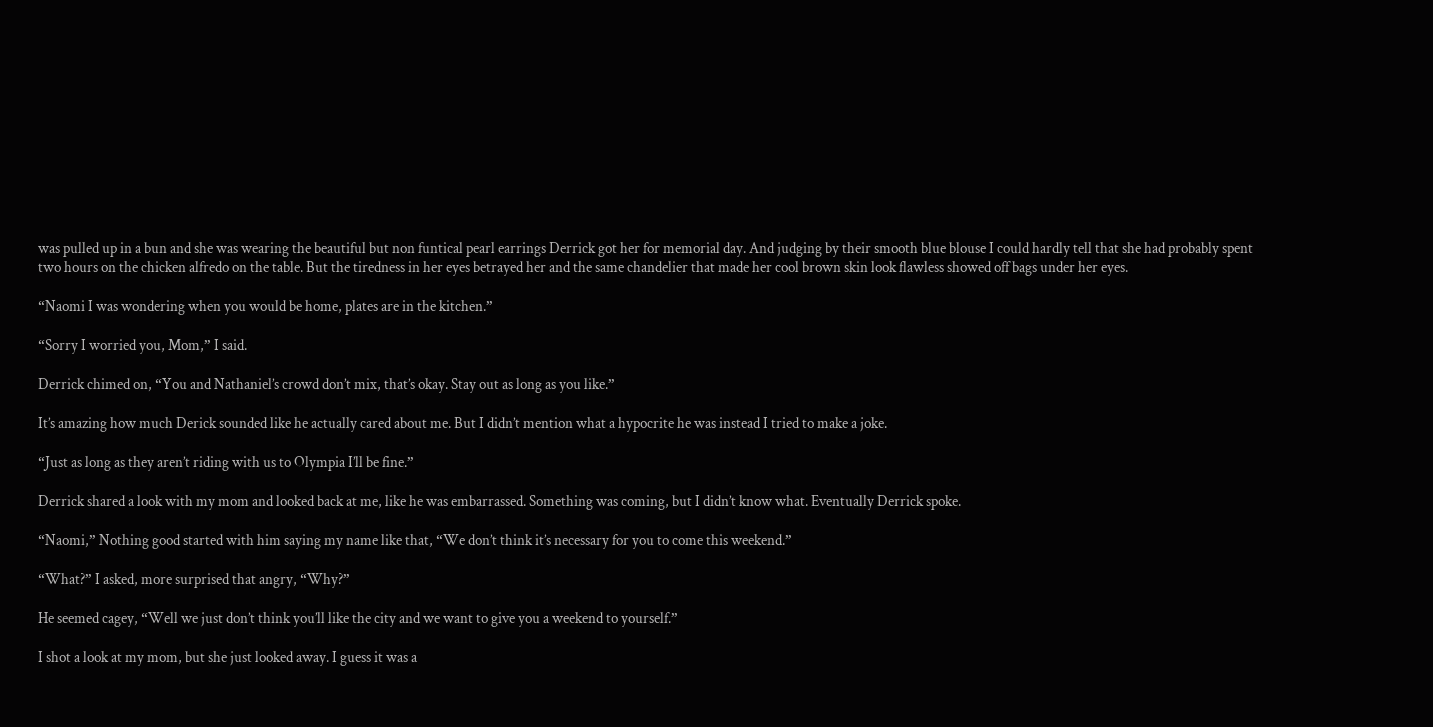was pulled up in a bun and she was wearing the beautiful but non funtical pearl earrings Derrick got her for memorial day. And judging by their smooth blue blouse I could hardly tell that she had probably spent two hours on the chicken alfredo on the table. But the tiredness in her eyes betrayed her and the same chandelier that made her cool brown skin look flawless showed off bags under her eyes.

“Naomi I was wondering when you would be home, plates are in the kitchen.”

“Sorry I worried you, Mom,” I said.

Derrick chimed on, “You and Nathaniel’s crowd don’t mix, that’s okay. Stay out as long as you like.”

It’s amazing how much Derick sounded like he actually cared about me. But I didn’t mention what a hypocrite he was instead I tried to make a joke.

“Just as long as they aren’t riding with us to Olympia I’ll be fine.”

Derrick shared a look with my mom and looked back at me, like he was embarrassed. Something was coming, but I didn’t know what. Eventually Derrick spoke.

“Naomi,” Nothing good started with him saying my name like that, “We don’t think it’s necessary for you to come this weekend.”

“What?” I asked, more surprised that angry, “Why?”

He seemed cagey, “Well we just don’t think you’ll like the city and we want to give you a weekend to yourself.”

I shot a look at my mom, but she just looked away. I guess it was a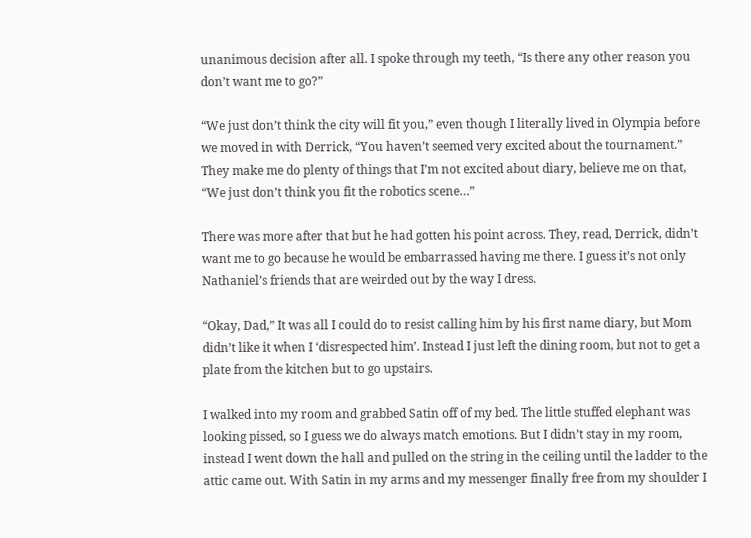unanimous decision after all. I spoke through my teeth, “Is there any other reason you don’t want me to go?”

“We just don’t think the city will fit you,” even though I literally lived in Olympia before we moved in with Derrick, “You haven’t seemed very excited about the tournament.” They make me do plenty of things that I’m not excited about diary, believe me on that, “We just don’t think you fit the robotics scene…”

There was more after that but he had gotten his point across. They, read, Derrick, didn’t want me to go because he would be embarrassed having me there. I guess it’s not only Nathaniel’s friends that are weirded out by the way I dress.

“Okay, Dad,” It was all I could do to resist calling him by his first name diary, but Mom didn’t like it when I ‘disrespected him’. Instead I just left the dining room, but not to get a plate from the kitchen but to go upstairs.

I walked into my room and grabbed Satin off of my bed. The little stuffed elephant was looking pissed, so I guess we do always match emotions. But I didn’t stay in my room, instead I went down the hall and pulled on the string in the ceiling until the ladder to the attic came out. With Satin in my arms and my messenger finally free from my shoulder I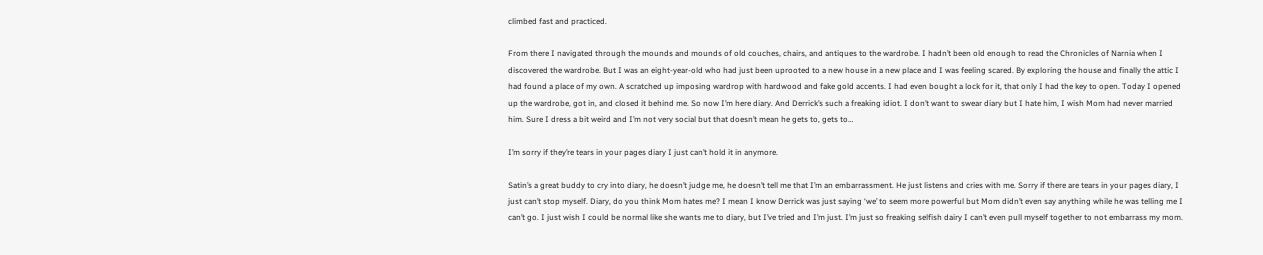climbed fast and practiced.

From there I navigated through the mounds and mounds of old couches, chairs, and antiques to the wardrobe. I hadn’t been old enough to read the Chronicles of Narnia when I discovered the wardrobe. But I was an eight-year-old who had just been uprooted to a new house in a new place and I was feeling scared. By exploring the house and finally the attic I had found a place of my own. A scratched up imposing wardrop with hardwood and fake gold accents. I had even bought a lock for it, that only I had the key to open. Today I opened up the wardrobe, got in, and closed it behind me. So now I’m here diary. And Derrick’s such a freaking idiot. I don’t want to swear diary but I hate him, I wish Mom had never married him. Sure I dress a bit weird and I’m not very social but that doesn’t mean he gets to, gets to…

I’m sorry if they’re tears in your pages diary I just can’t hold it in anymore.

Satin’s a great buddy to cry into diary, he doesn’t judge me, he doesn’t tell me that I’m an embarrassment. He just listens and cries with me. Sorry if there are tears in your pages diary, I just can’t stop myself. Diary, do you think Mom hates me? I mean I know Derrick was just saying ‘we’ to seem more powerful but Mom didn’t even say anything while he was telling me I can’t go. I just wish I could be normal like she wants me to diary, but I’ve tried and I’m just. I’m just so freaking selfish dairy I can’t even pull myself together to not embarrass my mom.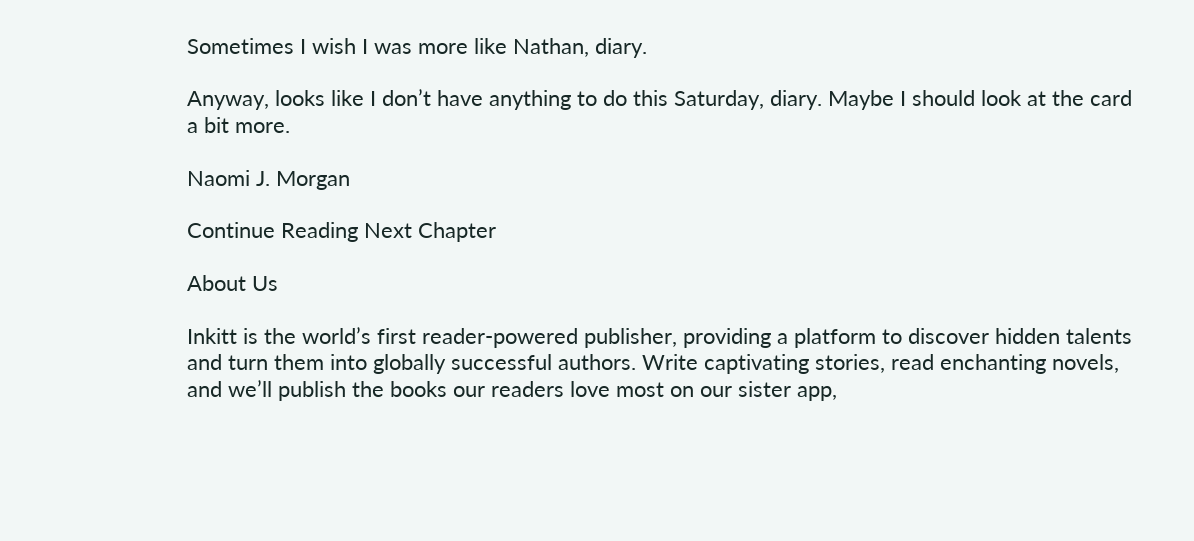Sometimes I wish I was more like Nathan, diary.

Anyway, looks like I don’t have anything to do this Saturday, diary. Maybe I should look at the card a bit more.

Naomi J. Morgan

Continue Reading Next Chapter

About Us

Inkitt is the world’s first reader-powered publisher, providing a platform to discover hidden talents and turn them into globally successful authors. Write captivating stories, read enchanting novels, and we’ll publish the books our readers love most on our sister app,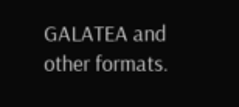GALATEA and other formats.